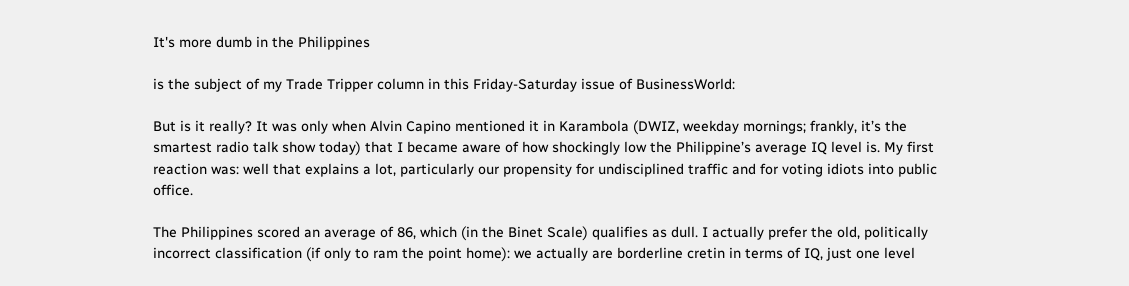It's more dumb in the Philippines

is the subject of my Trade Tripper column in this Friday-Saturday issue of BusinessWorld:

But is it really? It was only when Alvin Capino mentioned it in Karambola (DWIZ, weekday mornings; frankly, it’s the smartest radio talk show today) that I became aware of how shockingly low the Philippine’s average IQ level is. My first reaction was: well that explains a lot, particularly our propensity for undisciplined traffic and for voting idiots into public office.

The Philippines scored an average of 86, which (in the Binet Scale) qualifies as dull. I actually prefer the old, politically incorrect classification (if only to ram the point home): we actually are borderline cretin in terms of IQ, just one level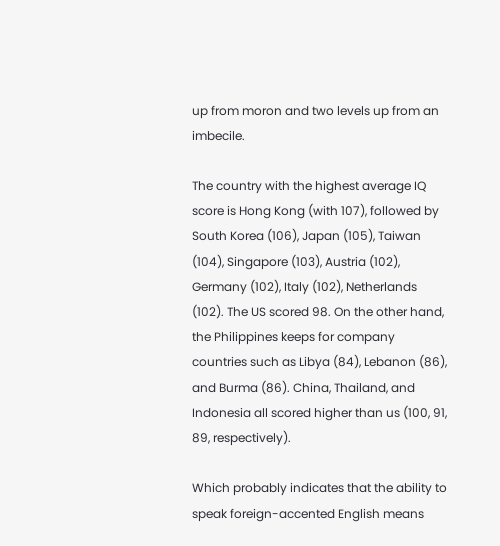up from moron and two levels up from an imbecile.

The country with the highest average IQ score is Hong Kong (with 107), followed by South Korea (106), Japan (105), Taiwan (104), Singapore (103), Austria (102), Germany (102), Italy (102), Netherlands (102). The US scored 98. On the other hand, the Philippines keeps for company countries such as Libya (84), Lebanon (86), and Burma (86). China, Thailand, and Indonesia all scored higher than us (100, 91, 89, respectively).

Which probably indicates that the ability to speak foreign-accented English means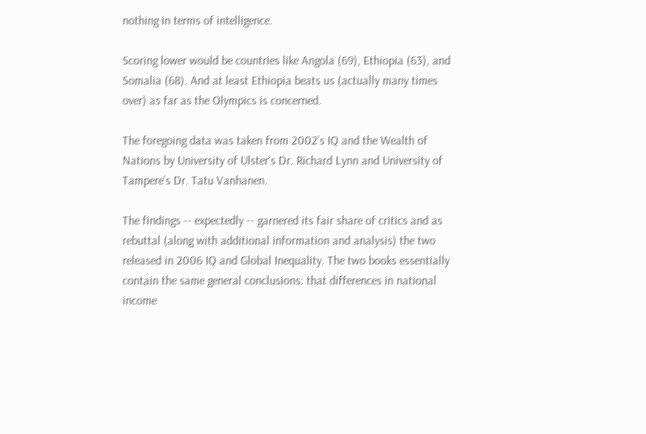nothing in terms of intelligence.

Scoring lower would be countries like Angola (69), Ethiopia (63), and Somalia (68). And at least Ethiopia beats us (actually many times over) as far as the Olympics is concerned.

The foregoing data was taken from 2002’s IQ and the Wealth of Nations by University of Ulster’s Dr. Richard Lynn and University of Tampere’s Dr. Tatu Vanhanen.

The findings -- expectedly -- garnered its fair share of critics and as rebuttal (along with additional information and analysis) the two released in 2006 IQ and Global Inequality. The two books essentially contain the same general conclusions: that differences in national income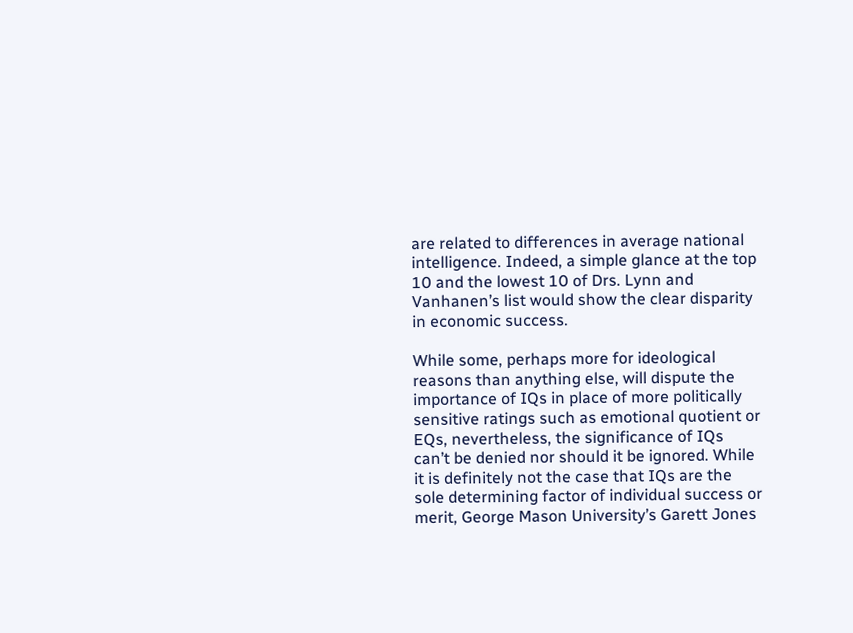are related to differences in average national intelligence. Indeed, a simple glance at the top 10 and the lowest 10 of Drs. Lynn and Vanhanen’s list would show the clear disparity in economic success.

While some, perhaps more for ideological reasons than anything else, will dispute the importance of IQs in place of more politically sensitive ratings such as emotional quotient or EQs, nevertheless, the significance of IQs can’t be denied nor should it be ignored. While it is definitely not the case that IQs are the sole determining factor of individual success or merit, George Mason University’s Garett Jones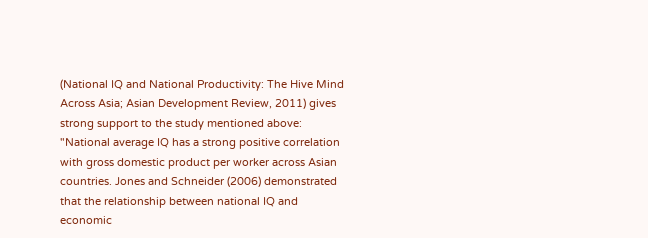(National IQ and National Productivity: The Hive Mind Across Asia; Asian Development Review, 2011) gives strong support to the study mentioned above: "National average IQ has a strong positive correlation with gross domestic product per worker across Asian countries. Jones and Schneider (2006) demonstrated that the relationship between national IQ and economic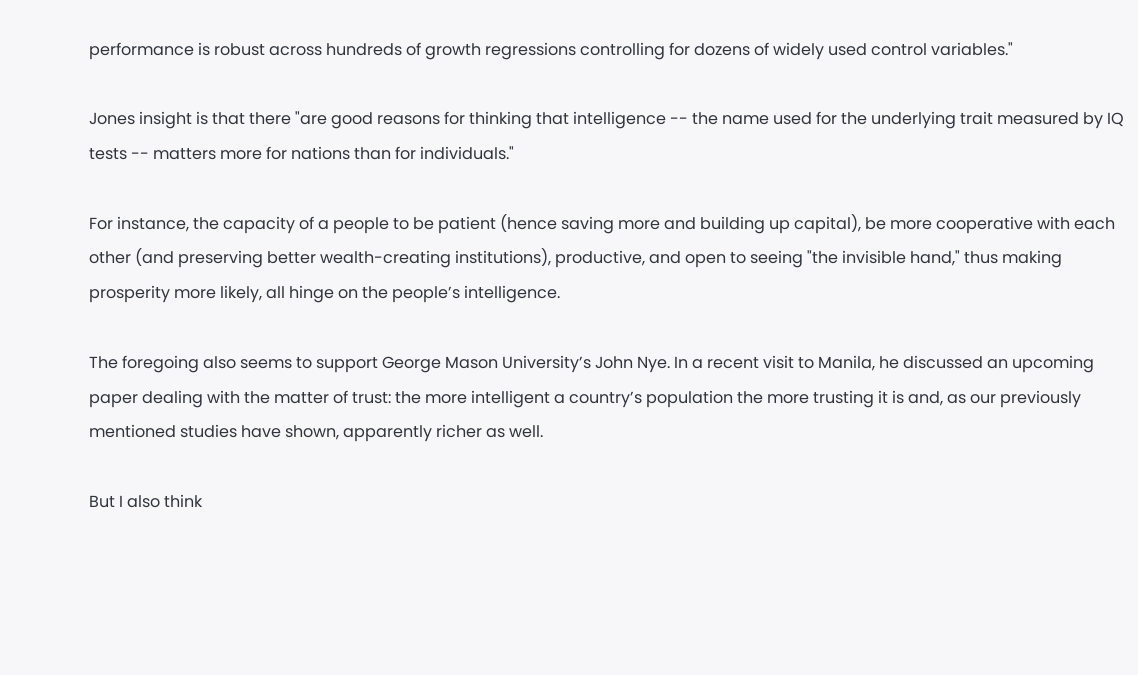performance is robust across hundreds of growth regressions controlling for dozens of widely used control variables."

Jones insight is that there "are good reasons for thinking that intelligence -- the name used for the underlying trait measured by IQ tests -- matters more for nations than for individuals."

For instance, the capacity of a people to be patient (hence saving more and building up capital), be more cooperative with each other (and preserving better wealth-creating institutions), productive, and open to seeing "the invisible hand," thus making prosperity more likely, all hinge on the people’s intelligence.

The foregoing also seems to support George Mason University’s John Nye. In a recent visit to Manila, he discussed an upcoming paper dealing with the matter of trust: the more intelligent a country’s population the more trusting it is and, as our previously mentioned studies have shown, apparently richer as well.

But I also think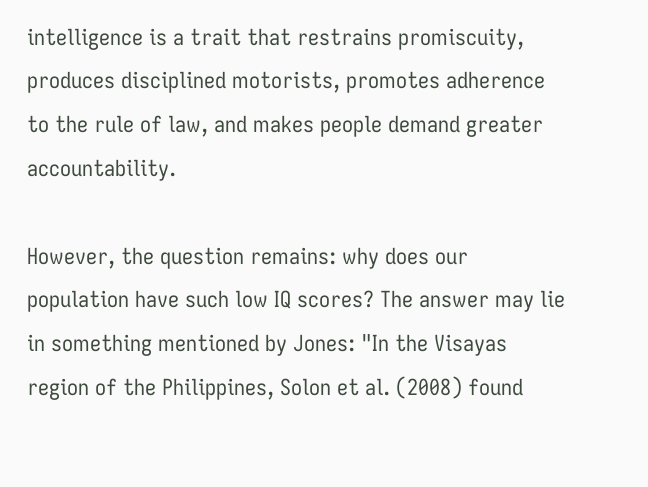intelligence is a trait that restrains promiscuity, produces disciplined motorists, promotes adherence to the rule of law, and makes people demand greater accountability.

However, the question remains: why does our population have such low IQ scores? The answer may lie in something mentioned by Jones: "In the Visayas region of the Philippines, Solon et al. (2008) found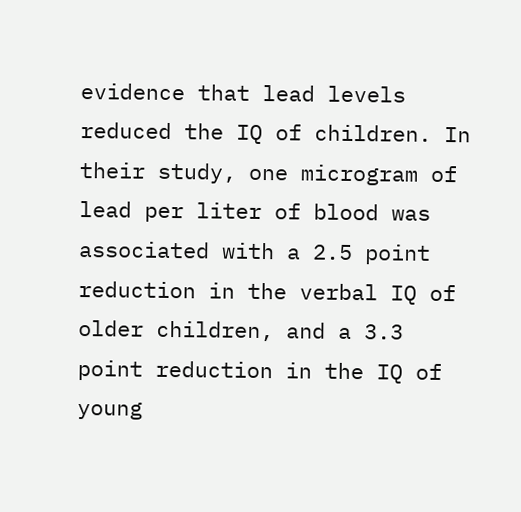evidence that lead levels reduced the IQ of children. In their study, one microgram of lead per liter of blood was associated with a 2.5 point reduction in the verbal IQ of older children, and a 3.3 point reduction in the IQ of young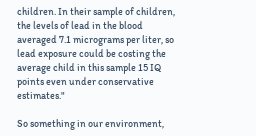children. In their sample of children, the levels of lead in the blood averaged 7.1 micrograms per liter, so lead exposure could be costing the average child in this sample 15 IQ points even under conservative estimates."

So something in our environment,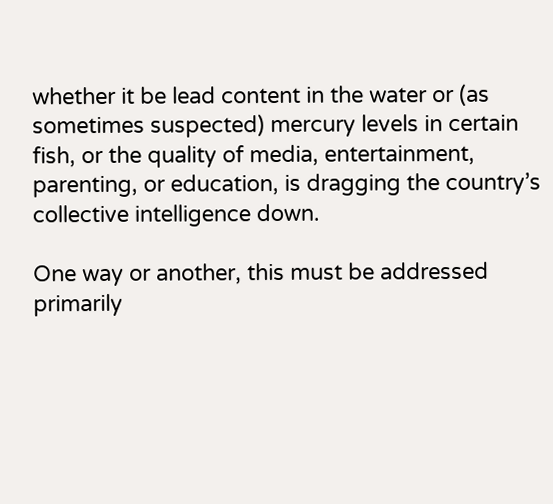whether it be lead content in the water or (as sometimes suspected) mercury levels in certain fish, or the quality of media, entertainment, parenting, or education, is dragging the country’s collective intelligence down.

One way or another, this must be addressed primarily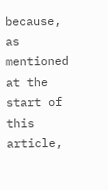because, as mentioned at the start of this article,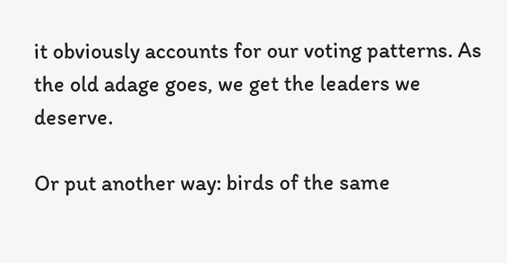it obviously accounts for our voting patterns. As the old adage goes, we get the leaders we deserve.

Or put another way: birds of the same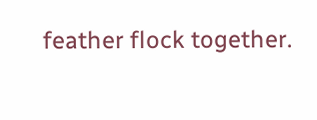feather flock together.